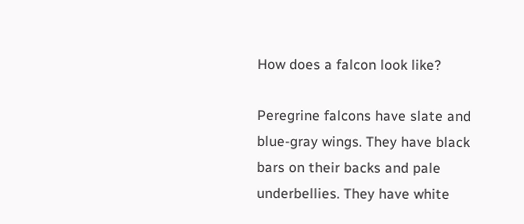How does a falcon look like?

Peregrine falcons have slate and blue-gray wings. They have black bars on their backs and pale underbellies. They have white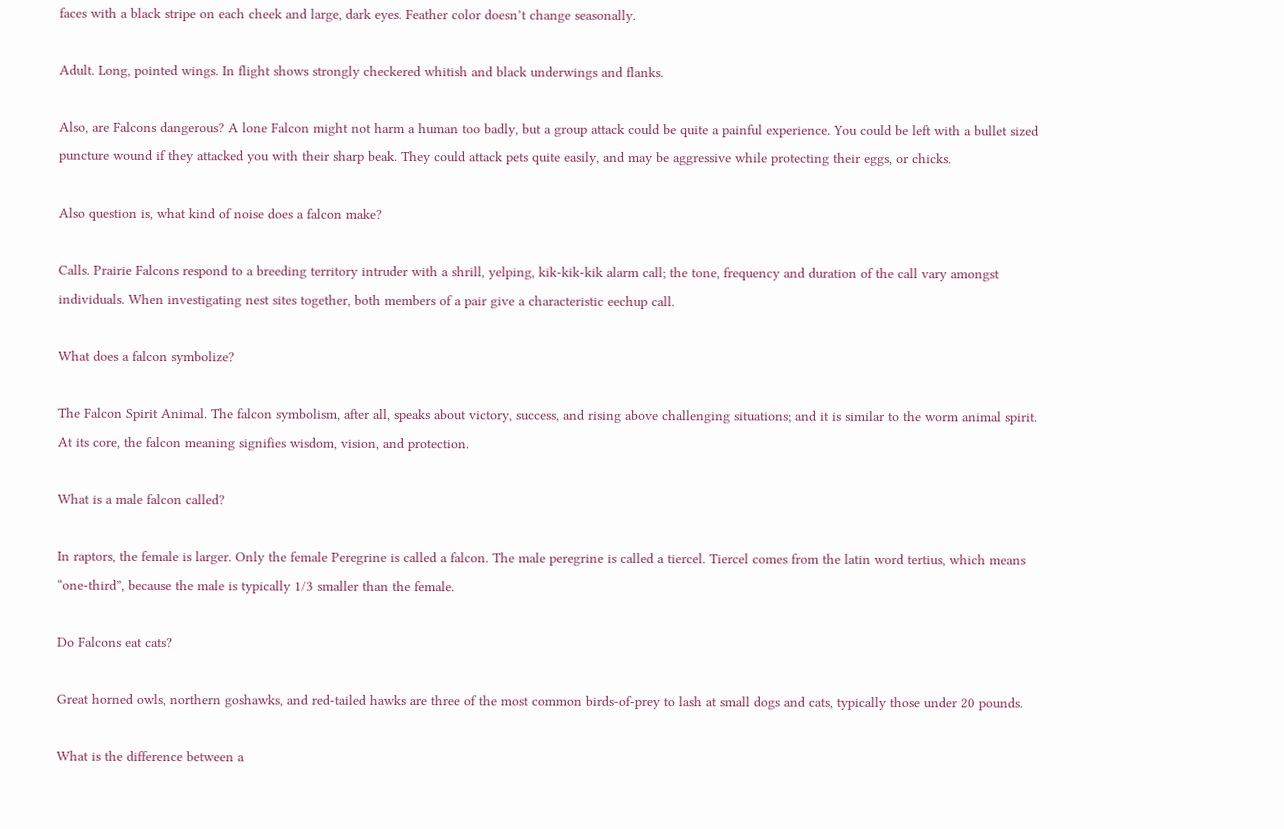faces with a black stripe on each cheek and large, dark eyes. Feather color doesn’t change seasonally.

Adult. Long, pointed wings. In flight shows strongly checkered whitish and black underwings and flanks.

Also, are Falcons dangerous? A lone Falcon might not harm a human too badly, but a group attack could be quite a painful experience. You could be left with a bullet sized puncture wound if they attacked you with their sharp beak. They could attack pets quite easily, and may be aggressive while protecting their eggs, or chicks.

Also question is, what kind of noise does a falcon make?

Calls. Prairie Falcons respond to a breeding territory intruder with a shrill, yelping, kik-kik-kik alarm call; the tone, frequency and duration of the call vary amongst individuals. When investigating nest sites together, both members of a pair give a characteristic eechup call.

What does a falcon symbolize?

The Falcon Spirit Animal. The falcon symbolism, after all, speaks about victory, success, and rising above challenging situations; and it is similar to the worm animal spirit. At its core, the falcon meaning signifies wisdom, vision, and protection.

What is a male falcon called?

In raptors, the female is larger. Only the female Peregrine is called a falcon. The male peregrine is called a tiercel. Tiercel comes from the latin word tertius, which means “one-third”, because the male is typically 1/3 smaller than the female.

Do Falcons eat cats?

Great horned owls, northern goshawks, and red-tailed hawks are three of the most common birds-of-prey to lash at small dogs and cats, typically those under 20 pounds.

What is the difference between a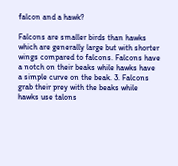falcon and a hawk?

Falcons are smaller birds than hawks which are generally large but with shorter wings compared to falcons. Falcons have a notch on their beaks while hawks have a simple curve on the beak. 3. Falcons grab their prey with the beaks while hawks use talons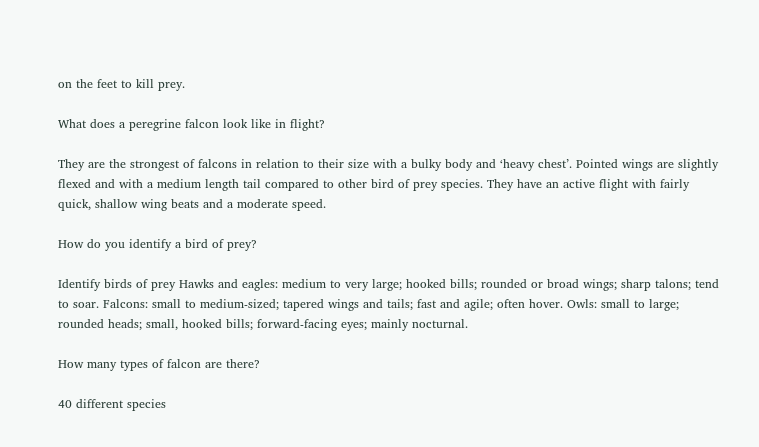on the feet to kill prey.

What does a peregrine falcon look like in flight?

They are the strongest of falcons in relation to their size with a bulky body and ‘heavy chest’. Pointed wings are slightly flexed and with a medium length tail compared to other bird of prey species. They have an active flight with fairly quick, shallow wing beats and a moderate speed.

How do you identify a bird of prey?

Identify birds of prey Hawks and eagles: medium to very large; hooked bills; rounded or broad wings; sharp talons; tend to soar. Falcons: small to medium-sized; tapered wings and tails; fast and agile; often hover. Owls: small to large; rounded heads; small, hooked bills; forward-facing eyes; mainly nocturnal.

How many types of falcon are there?

40 different species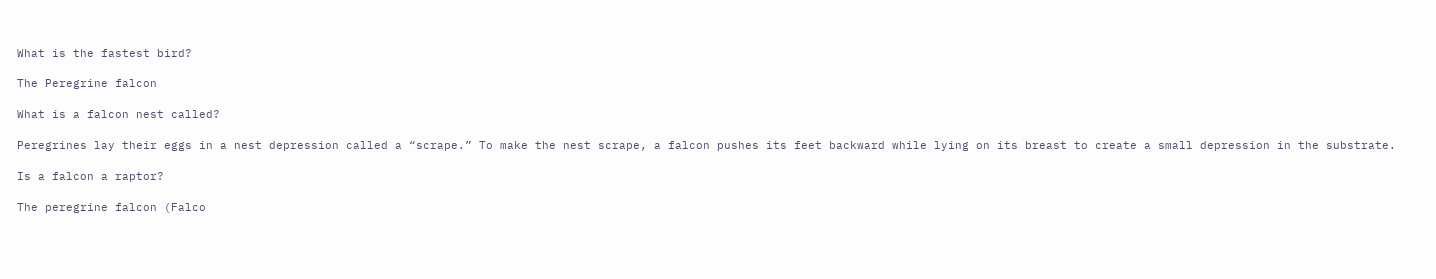What is the fastest bird?

The Peregrine falcon

What is a falcon nest called?

Peregrines lay their eggs in a nest depression called a “scrape.” To make the nest scrape, a falcon pushes its feet backward while lying on its breast to create a small depression in the substrate.

Is a falcon a raptor?

The peregrine falcon (Falco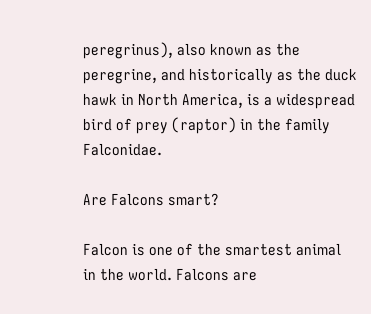peregrinus), also known as the peregrine, and historically as the duck hawk in North America, is a widespread bird of prey (raptor) in the family Falconidae.

Are Falcons smart?

Falcon is one of the smartest animal in the world. Falcons are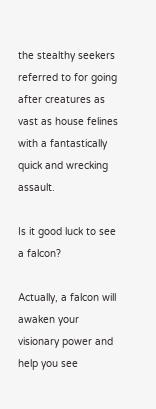the stealthy seekers referred to for going after creatures as vast as house felines with a fantastically quick and wrecking assault.

Is it good luck to see a falcon?

Actually, a falcon will awaken your visionary power and help you see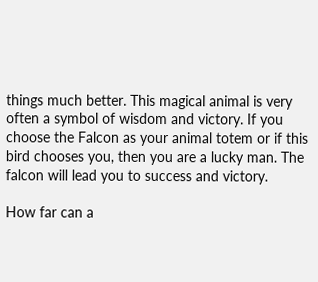things much better. This magical animal is very often a symbol of wisdom and victory. If you choose the Falcon as your animal totem or if this bird chooses you, then you are a lucky man. The falcon will lead you to success and victory.

How far can a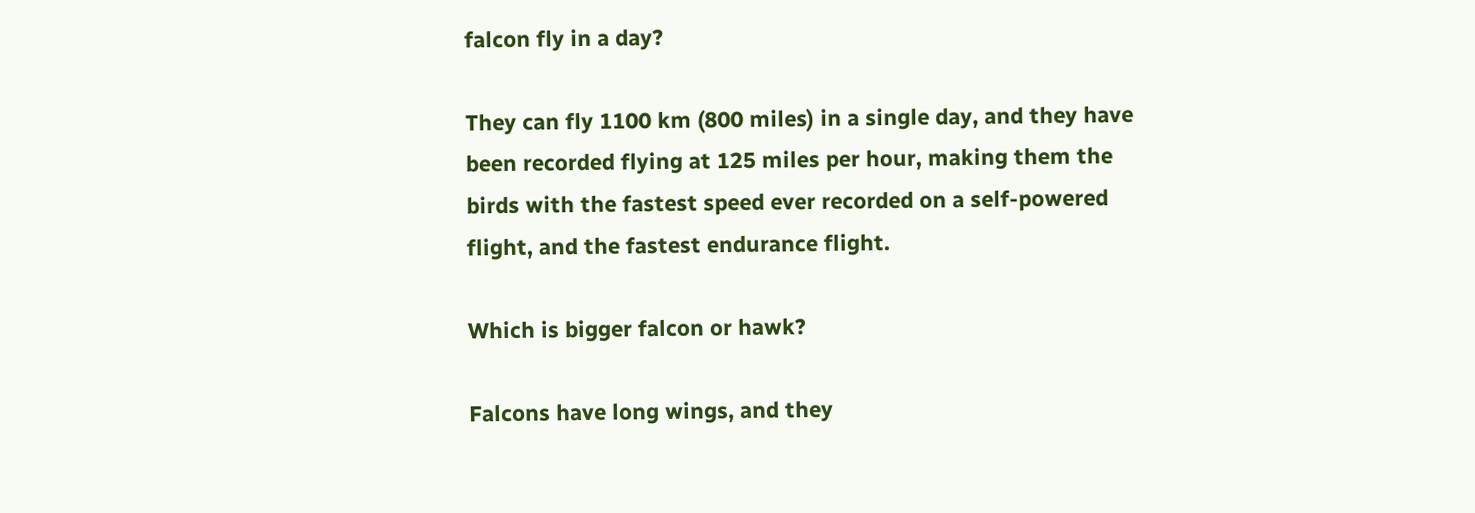falcon fly in a day?

They can fly 1100 km (800 miles) in a single day, and they have been recorded flying at 125 miles per hour, making them the birds with the fastest speed ever recorded on a self-powered flight, and the fastest endurance flight.

Which is bigger falcon or hawk?

Falcons have long wings, and they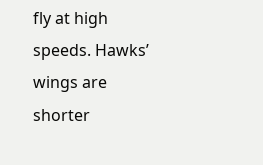fly at high speeds. Hawks’ wings are shorter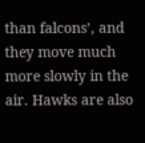than falcons’, and they move much more slowly in the air. Hawks are also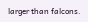larger than falcons.